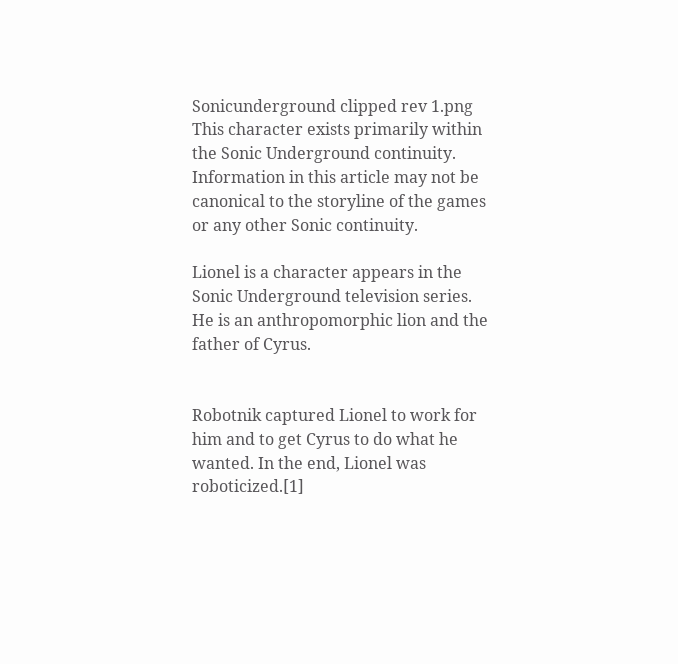Sonicunderground clipped rev 1.png
This character exists primarily within the Sonic Underground continuity.
Information in this article may not be canonical to the storyline of the games or any other Sonic continuity.

Lionel is a character appears in the Sonic Underground television series. He is an anthropomorphic lion and the father of Cyrus.


Robotnik captured Lionel to work for him and to get Cyrus to do what he wanted. In the end, Lionel was roboticized.[1]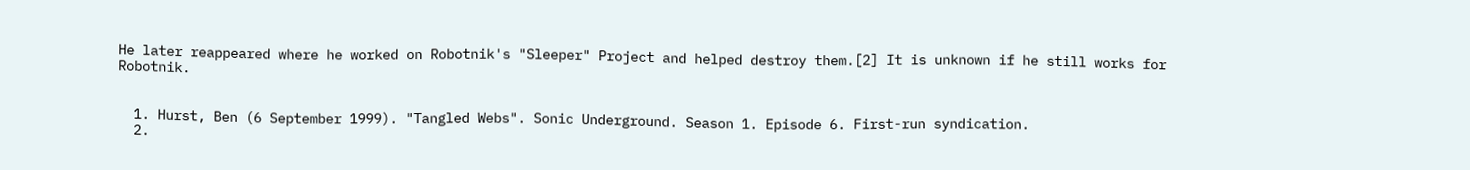He later reappeared where he worked on Robotnik's "Sleeper" Project and helped destroy them.[2] It is unknown if he still works for Robotnik.


  1. Hurst, Ben (6 September 1999). "Tangled Webs". Sonic Underground. Season 1. Episode 6. First-run syndication.
  2.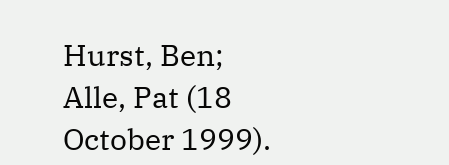Hurst, Ben; Alle, Pat (18 October 1999).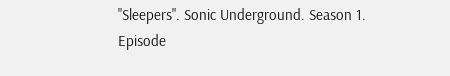"Sleepers". Sonic Underground. Season 1. Episode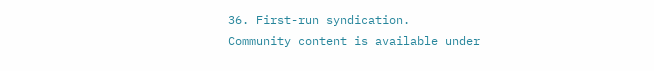36. First-run syndication.
Community content is available under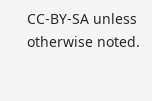CC-BY-SA unless otherwise noted.